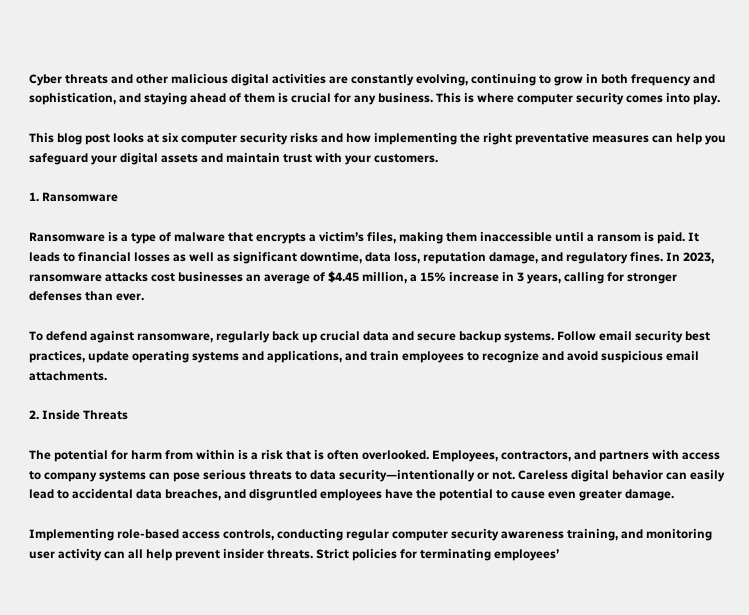Cyber threats and other malicious digital activities are constantly evolving, continuing to grow in both frequency and sophistication, and staying ahead of them is crucial for any business. This is where computer security comes into play.

This blog post looks at six computer security risks and how implementing the right preventative measures can help you safeguard your digital assets and maintain trust with your customers.

1. Ransomware

Ransomware is a type of malware that encrypts a victim’s files, making them inaccessible until a ransom is paid. It leads to financial losses as well as significant downtime, data loss, reputation damage, and regulatory fines. In 2023, ransomware attacks cost businesses an average of $4.45 million, a 15% increase in 3 years, calling for stronger defenses than ever.

To defend against ransomware, regularly back up crucial data and secure backup systems. Follow email security best practices, update operating systems and applications, and train employees to recognize and avoid suspicious email attachments.

2. Inside Threats

The potential for harm from within is a risk that is often overlooked. Employees, contractors, and partners with access to company systems can pose serious threats to data security—intentionally or not. Careless digital behavior can easily lead to accidental data breaches, and disgruntled employees have the potential to cause even greater damage.

Implementing role-based access controls, conducting regular computer security awareness training, and monitoring user activity can all help prevent insider threats. Strict policies for terminating employees’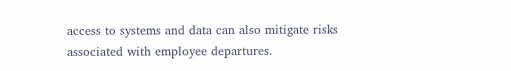access to systems and data can also mitigate risks associated with employee departures.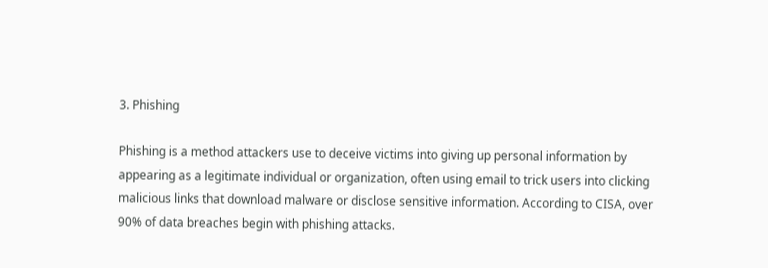3. Phishing

Phishing is a method attackers use to deceive victims into giving up personal information by appearing as a legitimate individual or organization, often using email to trick users into clicking malicious links that download malware or disclose sensitive information. According to CISA, over 90% of data breaches begin with phishing attacks.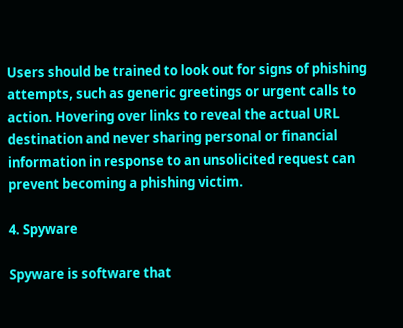Users should be trained to look out for signs of phishing attempts, such as generic greetings or urgent calls to action. Hovering over links to reveal the actual URL destination and never sharing personal or financial information in response to an unsolicited request can prevent becoming a phishing victim.

4. Spyware

Spyware is software that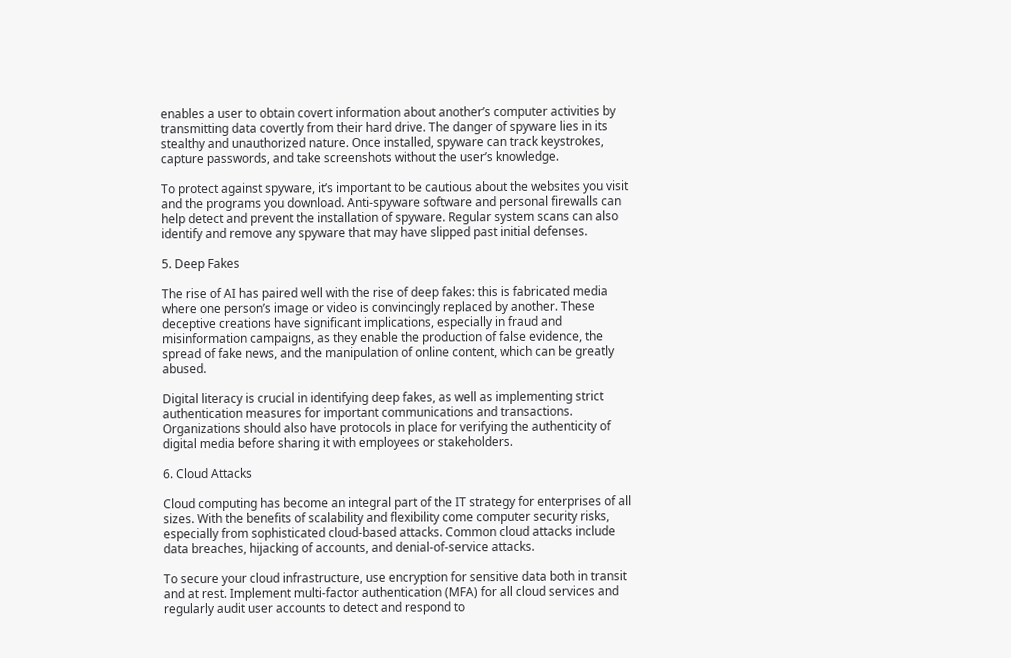enables a user to obtain covert information about another’s computer activities by transmitting data covertly from their hard drive. The danger of spyware lies in its stealthy and unauthorized nature. Once installed, spyware can track keystrokes, capture passwords, and take screenshots without the user’s knowledge.

To protect against spyware, it’s important to be cautious about the websites you visit and the programs you download. Anti-spyware software and personal firewalls can help detect and prevent the installation of spyware. Regular system scans can also identify and remove any spyware that may have slipped past initial defenses.

5. Deep Fakes

The rise of AI has paired well with the rise of deep fakes: this is fabricated media where one person’s image or video is convincingly replaced by another. These deceptive creations have significant implications, especially in fraud and misinformation campaigns, as they enable the production of false evidence, the spread of fake news, and the manipulation of online content, which can be greatly abused.

Digital literacy is crucial in identifying deep fakes, as well as implementing strict authentication measures for important communications and transactions. Organizations should also have protocols in place for verifying the authenticity of digital media before sharing it with employees or stakeholders.

6. Cloud Attacks

Cloud computing has become an integral part of the IT strategy for enterprises of all sizes. With the benefits of scalability and flexibility come computer security risks, especially from sophisticated cloud-based attacks. Common cloud attacks include data breaches, hijacking of accounts, and denial-of-service attacks.

To secure your cloud infrastructure, use encryption for sensitive data both in transit and at rest. Implement multi-factor authentication (MFA) for all cloud services and regularly audit user accounts to detect and respond to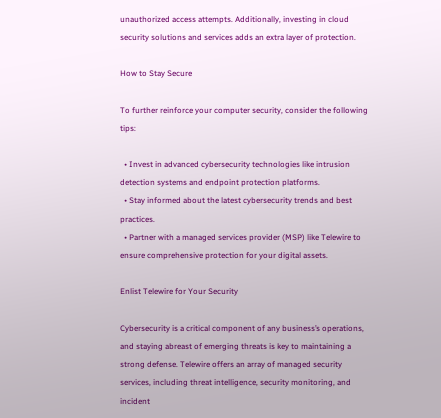unauthorized access attempts. Additionally, investing in cloud security solutions and services adds an extra layer of protection.

How to Stay Secure

To further reinforce your computer security, consider the following tips:

  • Invest in advanced cybersecurity technologies like intrusion detection systems and endpoint protection platforms.
  • Stay informed about the latest cybersecurity trends and best practices.
  • Partner with a managed services provider (MSP) like Telewire to ensure comprehensive protection for your digital assets.

Enlist Telewire for Your Security

Cybersecurity is a critical component of any business’s operations, and staying abreast of emerging threats is key to maintaining a strong defense. Telewire offers an array of managed security services, including threat intelligence, security monitoring, and incident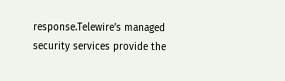response.Telewire’s managed security services provide the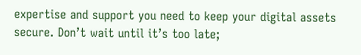expertise and support you need to keep your digital assets secure. Don’t wait until it’s too late;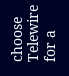choose Telewire for a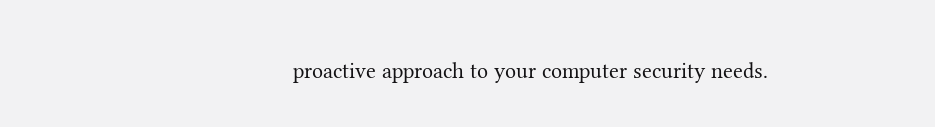proactive approach to your computer security needs.